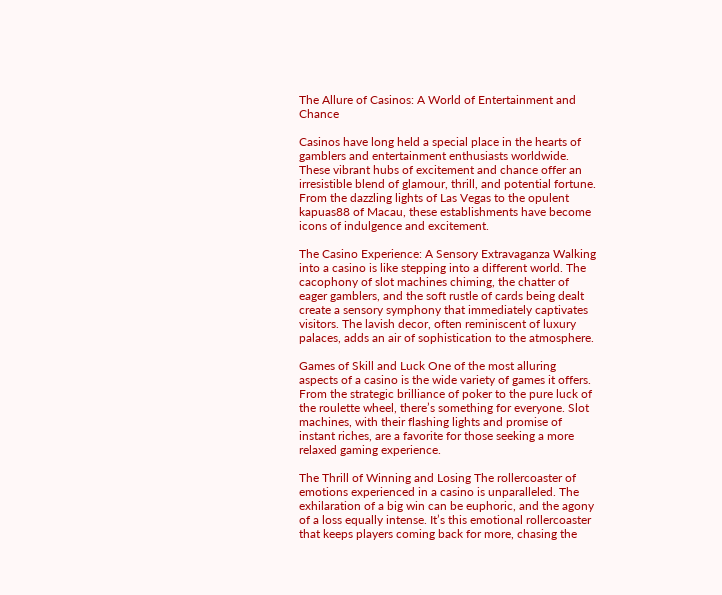The Allure of Casinos: A World of Entertainment and Chance

Casinos have long held a special place in the hearts of gamblers and entertainment enthusiasts worldwide. These vibrant hubs of excitement and chance offer an irresistible blend of glamour, thrill, and potential fortune. From the dazzling lights of Las Vegas to the opulent kapuas88 of Macau, these establishments have become icons of indulgence and excitement.

The Casino Experience: A Sensory Extravaganza Walking into a casino is like stepping into a different world. The cacophony of slot machines chiming, the chatter of eager gamblers, and the soft rustle of cards being dealt create a sensory symphony that immediately captivates visitors. The lavish decor, often reminiscent of luxury palaces, adds an air of sophistication to the atmosphere.

Games of Skill and Luck One of the most alluring aspects of a casino is the wide variety of games it offers. From the strategic brilliance of poker to the pure luck of the roulette wheel, there’s something for everyone. Slot machines, with their flashing lights and promise of instant riches, are a favorite for those seeking a more relaxed gaming experience.

The Thrill of Winning and Losing The rollercoaster of emotions experienced in a casino is unparalleled. The exhilaration of a big win can be euphoric, and the agony of a loss equally intense. It’s this emotional rollercoaster that keeps players coming back for more, chasing the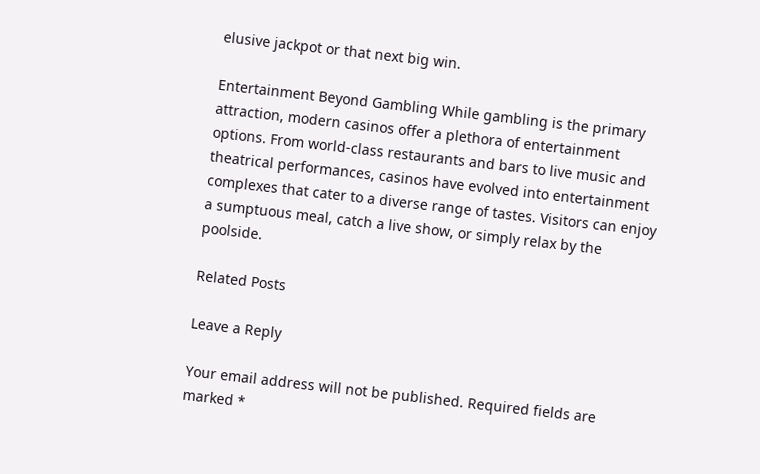elusive jackpot or that next big win.

Entertainment Beyond Gambling While gambling is the primary attraction, modern casinos offer a plethora of entertainment options. From world-class restaurants and bars to live music and theatrical performances, casinos have evolved into entertainment complexes that cater to a diverse range of tastes. Visitors can enjoy a sumptuous meal, catch a live show, or simply relax by the poolside.

Related Posts

Leave a Reply

Your email address will not be published. Required fields are marked *